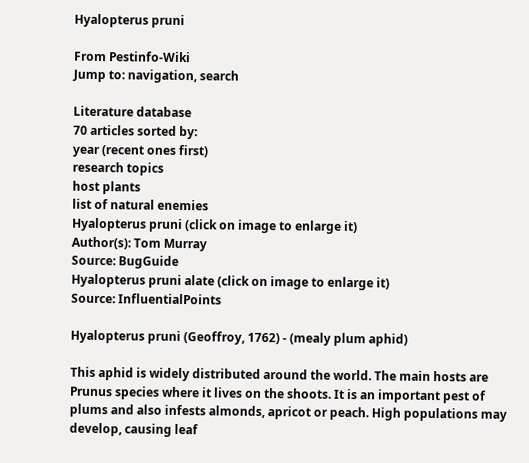Hyalopterus pruni

From Pestinfo-Wiki
Jump to: navigation, search

Literature database
70 articles sorted by:
year (recent ones first)
research topics
host plants
list of natural enemies
Hyalopterus pruni (click on image to enlarge it)
Author(s): Tom Murray
Source: BugGuide
Hyalopterus pruni alate (click on image to enlarge it)
Source: InfluentialPoints

Hyalopterus pruni (Geoffroy, 1762) - (mealy plum aphid)

This aphid is widely distributed around the world. The main hosts are Prunus species where it lives on the shoots. It is an important pest of plums and also infests almonds, apricot or peach. High populations may develop, causing leaf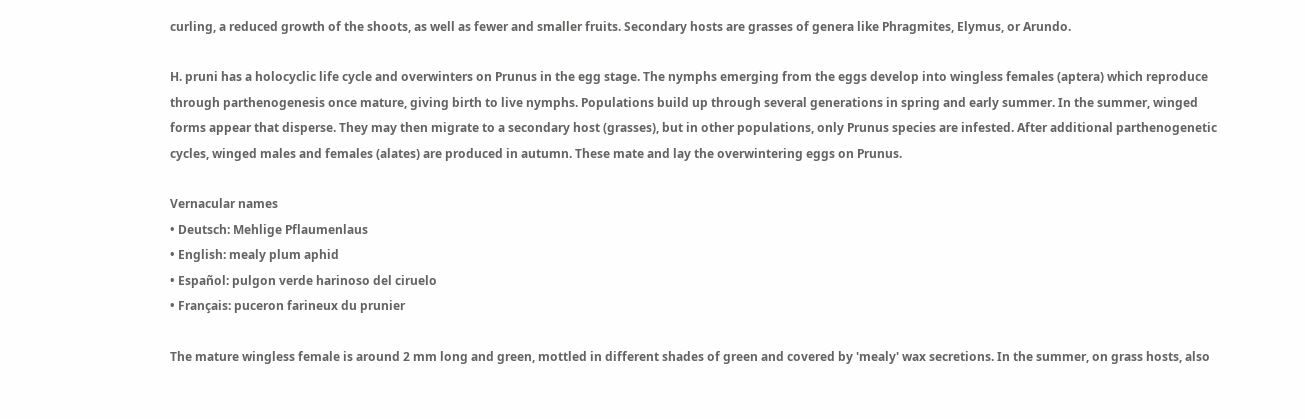curling, a reduced growth of the shoots, as well as fewer and smaller fruits. Secondary hosts are grasses of genera like Phragmites, Elymus, or Arundo.

H. pruni has a holocyclic life cycle and overwinters on Prunus in the egg stage. The nymphs emerging from the eggs develop into wingless females (aptera) which reproduce through parthenogenesis once mature, giving birth to live nymphs. Populations build up through several generations in spring and early summer. In the summer, winged forms appear that disperse. They may then migrate to a secondary host (grasses), but in other populations, only Prunus species are infested. After additional parthenogenetic cycles, winged males and females (alates) are produced in autumn. These mate and lay the overwintering eggs on Prunus.

Vernacular names
• Deutsch: Mehlige Pflaumenlaus
• English: mealy plum aphid
• Español: pulgon verde harinoso del ciruelo
• Français: puceron farineux du prunier

The mature wingless female is around 2 mm long and green, mottled in different shades of green and covered by 'mealy' wax secretions. In the summer, on grass hosts, also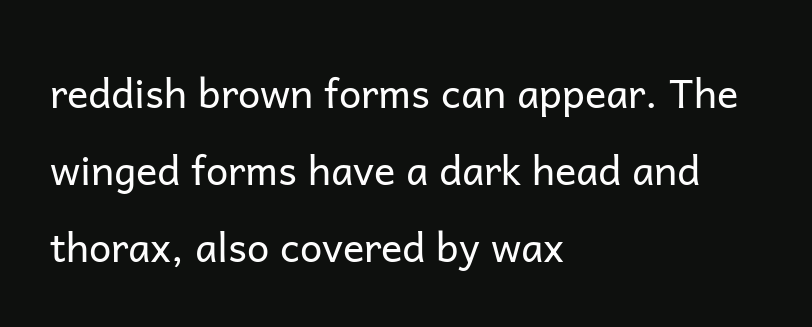reddish brown forms can appear. The winged forms have a dark head and thorax, also covered by wax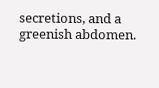secretions, and a greenish abdomen.